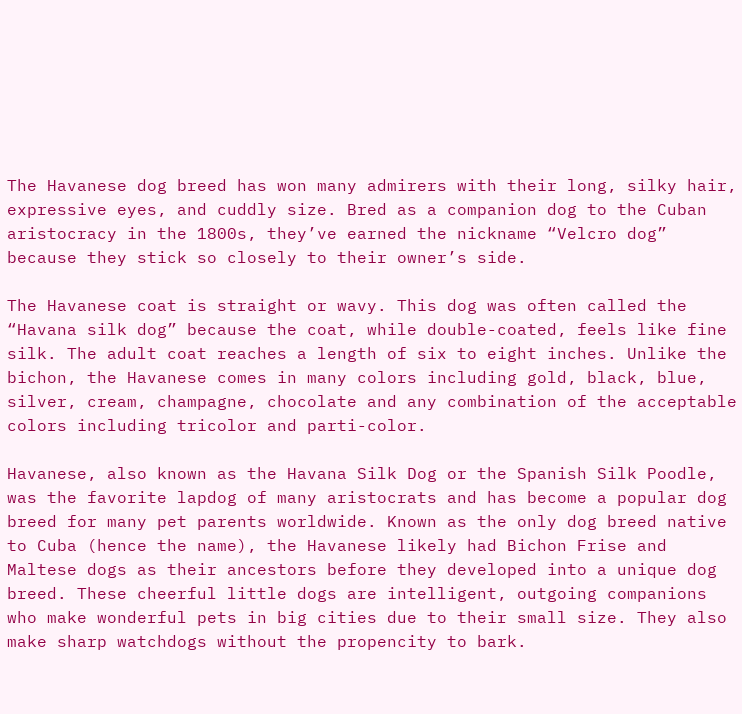The Havanese dog breed has won many admirers with their long, silky hair, expressive eyes, and cuddly size. Bred as a companion dog to the Cuban aristocracy in the 1800s, they’ve earned the nickname “Velcro dog” because they stick so closely to their owner’s side.

The Havanese coat is straight or wavy. This dog was often called the “Havana silk dog” because the coat, while double-coated, feels like fine silk. The adult coat reaches a length of six to eight inches. Unlike the bichon, the Havanese comes in many colors including gold, black, blue, silver, cream, champagne, chocolate and any combination of the acceptable colors including tricolor and parti-color.

Havanese, also known as the Havana Silk Dog or the Spanish Silk Poodle, was the favorite lapdog of many aristocrats and has become a popular dog breed for many pet parents worldwide. Known as the only dog breed native to Cuba (hence the name), the Havanese likely had Bichon Frise and Maltese dogs as their ancestors before they developed into a unique dog breed. These cheerful little dogs are intelligent, outgoing companions who make wonderful pets in big cities due to their small size. They also make sharp watchdogs without the propencity to bark.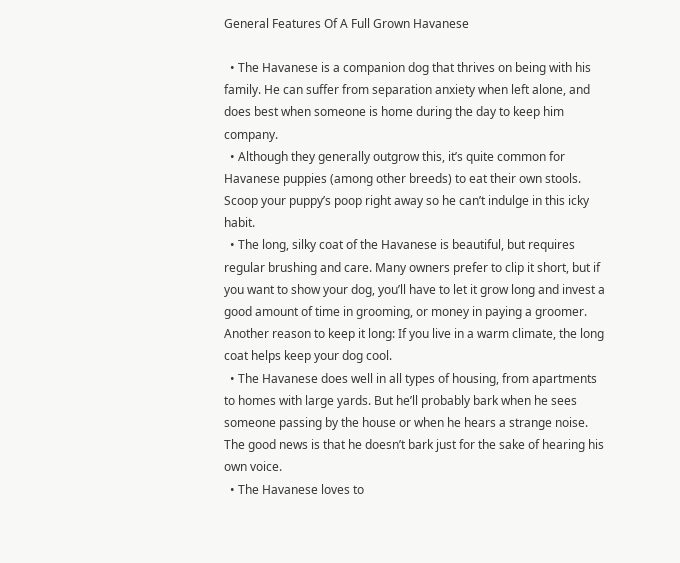General Features Of A Full Grown Havanese

  • The Havanese is a companion dog that thrives on being with his family. He can suffer from separation anxiety when left alone, and does best when someone is home during the day to keep him company.
  • Although they generally outgrow this, it’s quite common for Havanese puppies (among other breeds) to eat their own stools. Scoop your puppy’s poop right away so he can’t indulge in this icky habit.
  • The long, silky coat of the Havanese is beautiful, but requires regular brushing and care. Many owners prefer to clip it short, but if you want to show your dog, you’ll have to let it grow long and invest a good amount of time in grooming, or money in paying a groomer. Another reason to keep it long: If you live in a warm climate, the long coat helps keep your dog cool.
  • The Havanese does well in all types of housing, from apartments to homes with large yards. But he’ll probably bark when he sees someone passing by the house or when he hears a strange noise. The good news is that he doesn’t bark just for the sake of hearing his own voice.
  • The Havanese loves to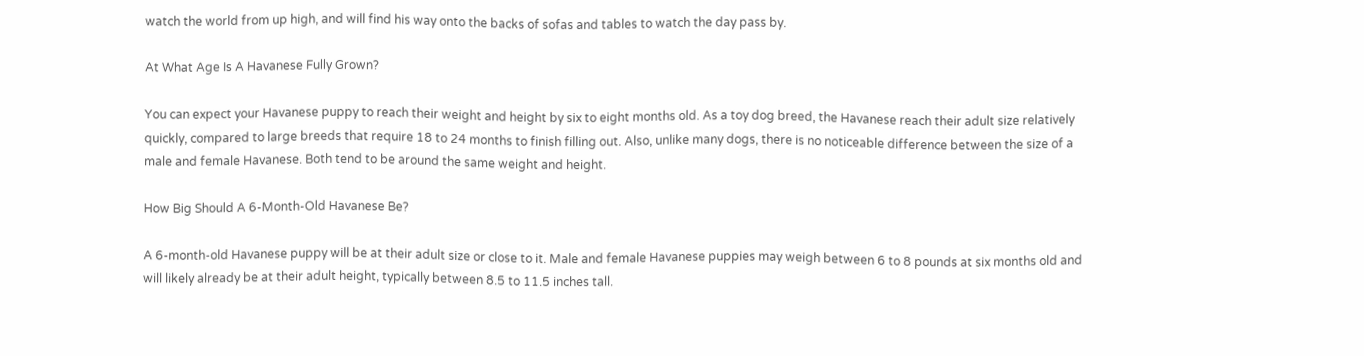watch the world from up high, and will find his way onto the backs of sofas and tables to watch the day pass by.

At What Age Is A Havanese Fully Grown?

You can expect your Havanese puppy to reach their weight and height by six to eight months old. As a toy dog breed, the Havanese reach their adult size relatively quickly, compared to large breeds that require 18 to 24 months to finish filling out. Also, unlike many dogs, there is no noticeable difference between the size of a male and female Havanese. Both tend to be around the same weight and height.

How Big Should A 6-Month-Old Havanese Be?

A 6-month-old Havanese puppy will be at their adult size or close to it. Male and female Havanese puppies may weigh between 6 to 8 pounds at six months old and will likely already be at their adult height, typically between 8.5 to 11.5 inches tall.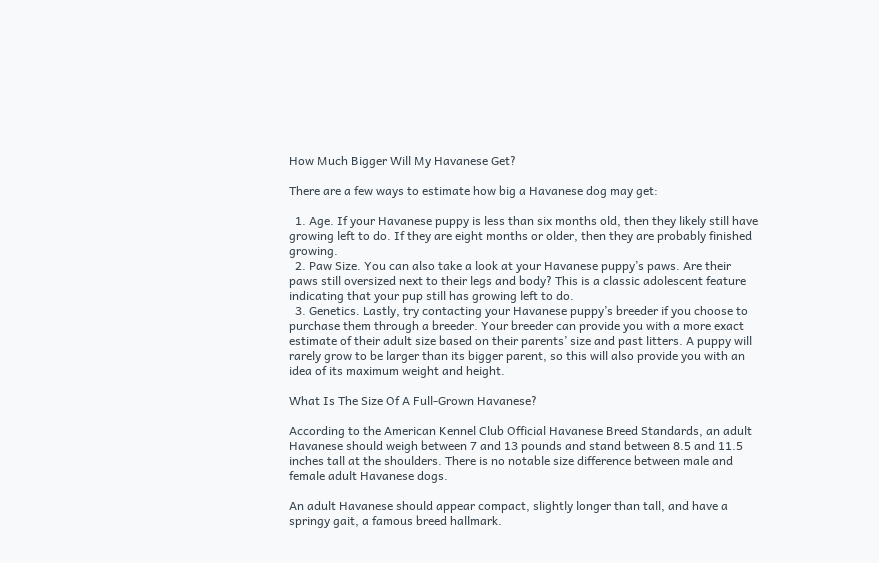How Much Bigger Will My Havanese Get?

There are a few ways to estimate how big a Havanese dog may get:

  1. Age. If your Havanese puppy is less than six months old, then they likely still have growing left to do. If they are eight months or older, then they are probably finished growing.
  2. Paw Size. You can also take a look at your Havanese puppy’s paws. Are their paws still oversized next to their legs and body? This is a classic adolescent feature indicating that your pup still has growing left to do.
  3. Genetics. Lastly, try contacting your Havanese puppy’s breeder if you choose to purchase them through a breeder. Your breeder can provide you with a more exact estimate of their adult size based on their parents’ size and past litters. A puppy will rarely grow to be larger than its bigger parent, so this will also provide you with an idea of its maximum weight and height.

What Is The Size Of A Full-Grown Havanese?

According to the American Kennel Club Official Havanese Breed Standards, an adult Havanese should weigh between 7 and 13 pounds and stand between 8.5 and 11.5 inches tall at the shoulders. There is no notable size difference between male and female adult Havanese dogs.

An adult Havanese should appear compact, slightly longer than tall, and have a springy gait, a famous breed hallmark.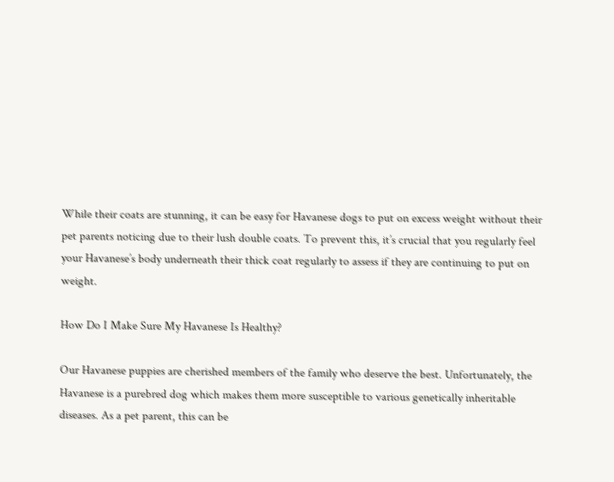While their coats are stunning, it can be easy for Havanese dogs to put on excess weight without their pet parents noticing due to their lush double coats. To prevent this, it’s crucial that you regularly feel your Havanese’s body underneath their thick coat regularly to assess if they are continuing to put on weight.

How Do I Make Sure My Havanese Is Healthy?

Our Havanese puppies are cherished members of the family who deserve the best. Unfortunately, the Havanese is a purebred dog which makes them more susceptible to various genetically inheritable diseases. As a pet parent, this can be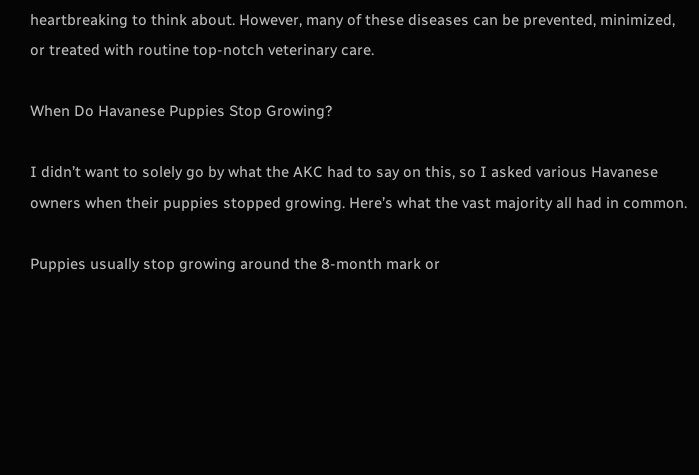heartbreaking to think about. However, many of these diseases can be prevented, minimized, or treated with routine top-notch veterinary care.

When Do Havanese Puppies Stop Growing?

I didn’t want to solely go by what the AKC had to say on this, so I asked various Havanese owners when their puppies stopped growing. Here’s what the vast majority all had in common.

Puppies usually stop growing around the 8-month mark or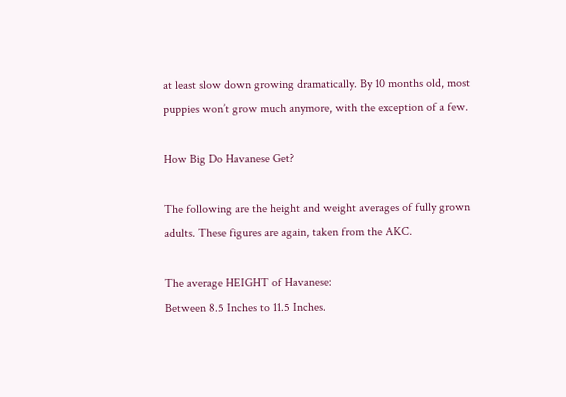at least slow down growing dramatically. By 10 months old, most puppies won’t grow much anymore, with the exception of a few.

How Big Do Havanese Get?

The following are the height and weight averages of fully grown adults. These figures are again, taken from the AKC.

The average HEIGHT of Havanese:
Between 8.5 Inches to 11.5 Inches.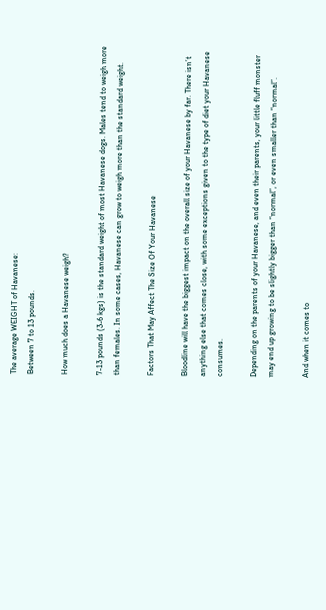The average WEIGHT of Havanese:
Between 7 to 13 pounds.

How much does a Havanese weigh?

7-13 pounds (3-6 kgs) is the standard weight of most Havanese dogs. Males tend to weigh more than females. In some cases, Havanese can grow to weigh more than the standard weight.

Factors That May Affect The Size Of Your Havanese

Bloodline will have the biggest impact on the overall size of your Havanese by far. There isn’t anything else that comes close, with some exceptions given to the type of diet your Havanese consumes.

Depending on the parents of your Havanese, and even their parents, your little fluff monster may end up growing to be slightly bigger than “normal”, or even smaller than “normal”.

And when it comes to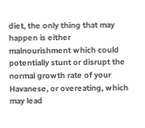diet, the only thing that may happen is either malnourishment which could potentially stunt or disrupt the normal growth rate of your Havanese, or overeating, which may lead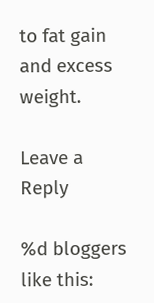to fat gain and excess weight.

Leave a Reply

%d bloggers like this: